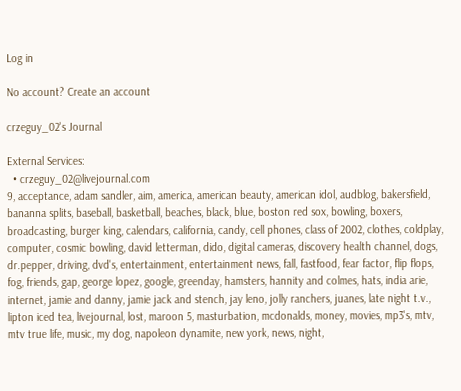Log in

No account? Create an account

crzeguy_02's Journal

External Services:
  • crzeguy_02@livejournal.com
9, acceptance, adam sandler, aim, america, american beauty, american idol, audblog, bakersfield, bananna splits, baseball, basketball, beaches, black, blue, boston red sox, bowling, boxers, broadcasting, burger king, calendars, california, candy, cell phones, class of 2002, clothes, coldplay, computer, cosmic bowling, david letterman, dido, digital cameras, discovery health channel, dogs, dr.pepper, driving, dvd's, entertainment, entertainment news, fall, fastfood, fear factor, flip flops, fog, friends, gap, george lopez, google, greenday, hamsters, hannity and colmes, hats, india arie, internet, jamie and danny, jamie jack and stench, jay leno, jolly ranchers, juanes, late night t.v., lipton iced tea, livejournal, lost, maroon 5, masturbation, mcdonalds, money, movies, mp3's, mtv, mtv true life, music, my dog, napoleon dynamite, new york, news, night,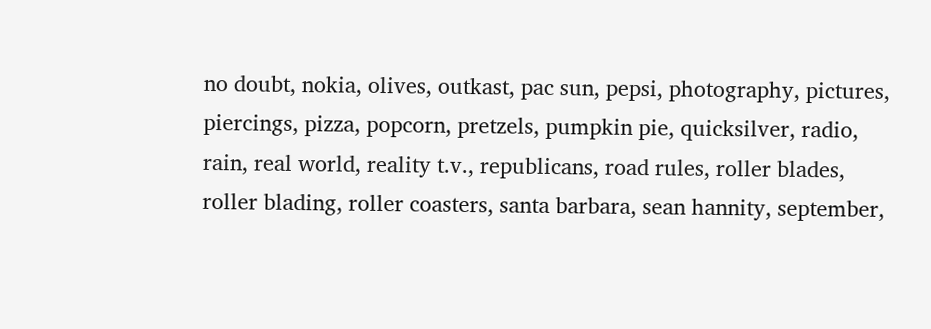no doubt, nokia, olives, outkast, pac sun, pepsi, photography, pictures, piercings, pizza, popcorn, pretzels, pumpkin pie, quicksilver, radio, rain, real world, reality t.v., republicans, road rules, roller blades, roller blading, roller coasters, santa barbara, sean hannity, september,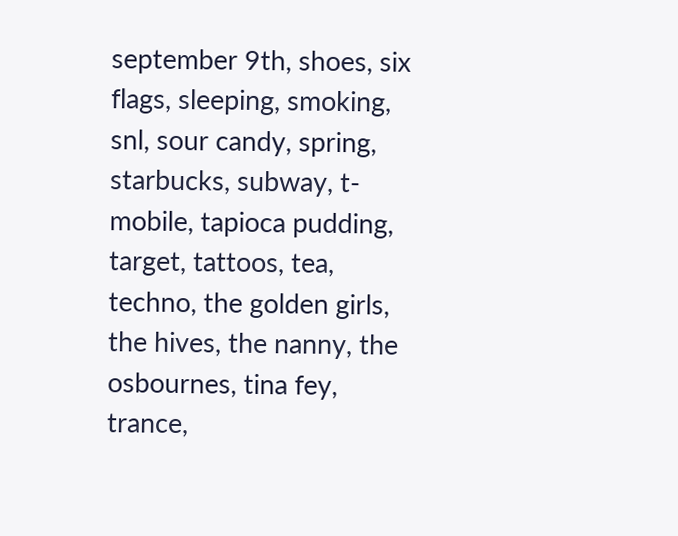september 9th, shoes, six flags, sleeping, smoking, snl, sour candy, spring, starbucks, subway, t-mobile, tapioca pudding, target, tattoos, tea, techno, the golden girls, the hives, the nanny, the osbournes, tina fey, trance,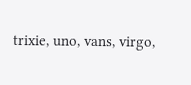trixie, uno, vans, virgo,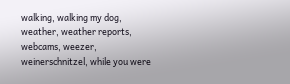walking, walking my dog, weather, weather reports, webcams, weezer, weinerschnitzel, while you were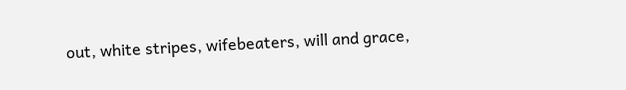out, white stripes, wifebeaters, will and grace,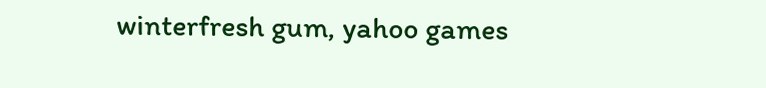winterfresh gum, yahoo games